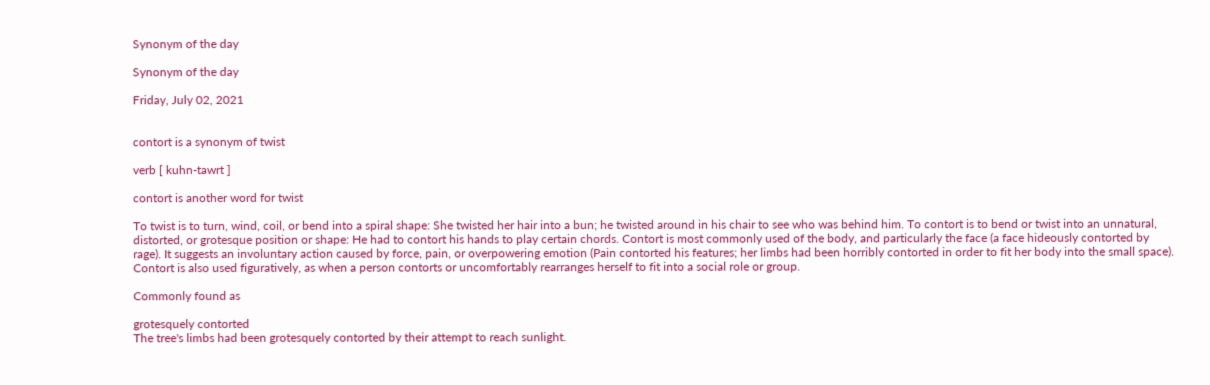Synonym of the day

Synonym of the day

Friday, July 02, 2021


contort is a synonym of twist

verb [ kuhn-tawrt ]

contort is another word for twist

To twist is to turn, wind, coil, or bend into a spiral shape: She twisted her hair into a bun; he twisted around in his chair to see who was behind him. To contort is to bend or twist into an unnatural, distorted, or grotesque position or shape: He had to contort his hands to play certain chords. Contort is most commonly used of the body, and particularly the face (a face hideously contorted by rage). It suggests an involuntary action caused by force, pain, or overpowering emotion (Pain contorted his features; her limbs had been horribly contorted in order to fit her body into the small space). Contort is also used figuratively, as when a person contorts or uncomfortably rearranges herself to fit into a social role or group.

Commonly found as

grotesquely contorted
The tree's limbs had been grotesquely contorted by their attempt to reach sunlight.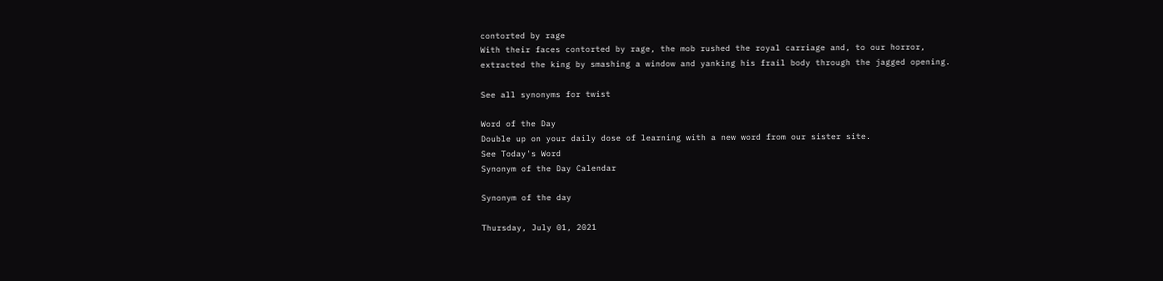contorted by rage
With their faces contorted by rage, the mob rushed the royal carriage and, to our horror, extracted the king by smashing a window and yanking his frail body through the jagged opening.

See all synonyms for twist

Word of the Day
Double up on your daily dose of learning with a new word from our sister site.
See Today's Word
Synonym of the Day Calendar

Synonym of the day

Thursday, July 01, 2021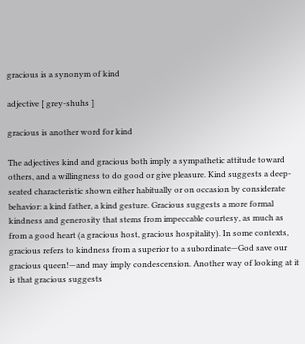gracious is a synonym of kind

adjective [ grey-shuhs ]

gracious is another word for kind

The adjectives kind and gracious both imply a sympathetic attitude toward others, and a willingness to do good or give pleasure. Kind suggests a deep-seated characteristic shown either habitually or on occasion by considerate behavior: a kind father, a kind gesture. Gracious suggests a more formal kindness and generosity that stems from impeccable courtesy, as much as from a good heart (a gracious host, gracious hospitality). In some contexts, gracious refers to kindness from a superior to a subordinate—God save our gracious queen!—and may imply condescension. Another way of looking at it is that gracious suggests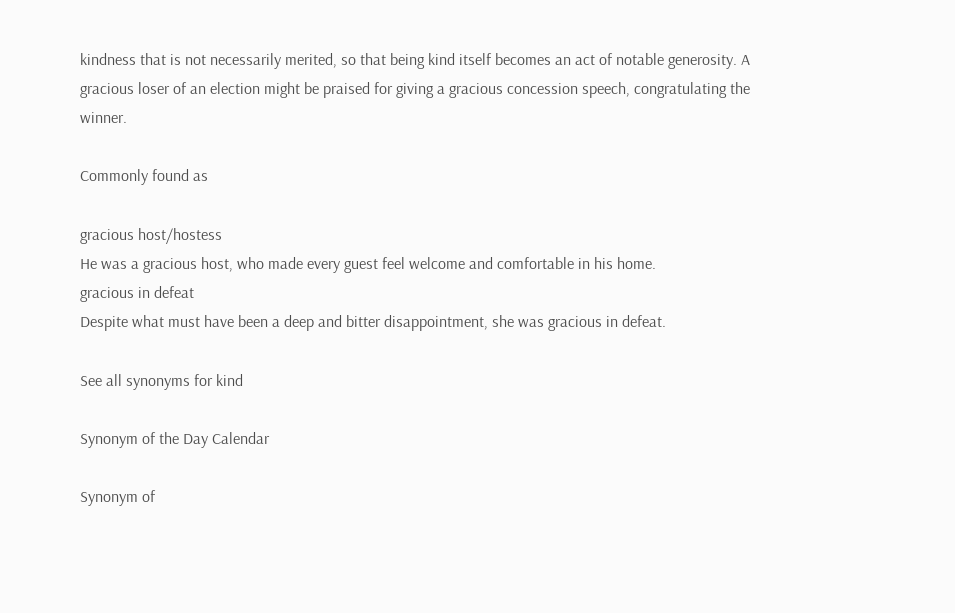kindness that is not necessarily merited, so that being kind itself becomes an act of notable generosity. A gracious loser of an election might be praised for giving a gracious concession speech, congratulating the winner.

Commonly found as

gracious host/hostess
He was a gracious host, who made every guest feel welcome and comfortable in his home.
gracious in defeat
Despite what must have been a deep and bitter disappointment, she was gracious in defeat.

See all synonyms for kind

Synonym of the Day Calendar

Synonym of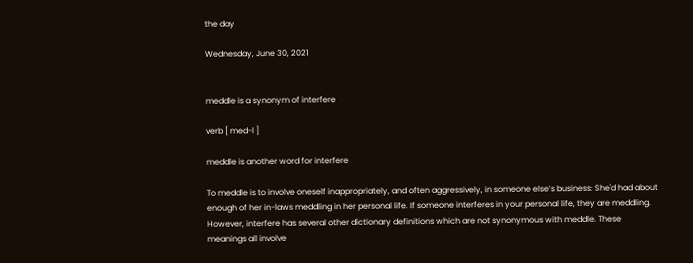the day

Wednesday, June 30, 2021


meddle is a synonym of interfere

verb [ med-l ]

meddle is another word for interfere

To meddle is to involve oneself inappropriately, and often aggressively, in someone else’s business: She'd had about enough of her in-laws meddling in her personal life. If someone interferes in your personal life, they are meddling. However, interfere has several other dictionary definitions which are not synonymous with meddle. These meanings all involve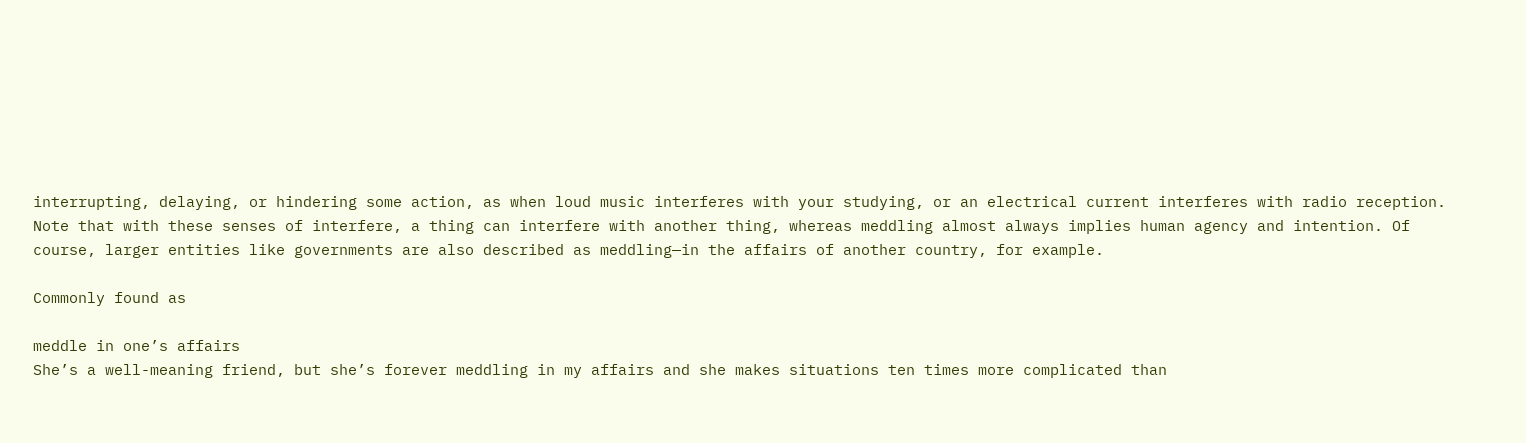interrupting, delaying, or hindering some action, as when loud music interferes with your studying, or an electrical current interferes with radio reception. Note that with these senses of interfere, a thing can interfere with another thing, whereas meddling almost always implies human agency and intention. Of course, larger entities like governments are also described as meddling—in the affairs of another country, for example.

Commonly found as

meddle in one’s affairs
She’s a well-meaning friend, but she’s forever meddling in my affairs and she makes situations ten times more complicated than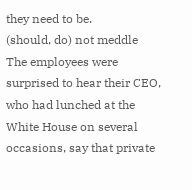they need to be.
(should, do) not meddle
The employees were surprised to hear their CEO, who had lunched at the White House on several occasions, say that private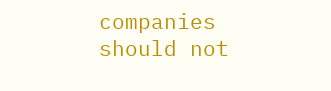companies should not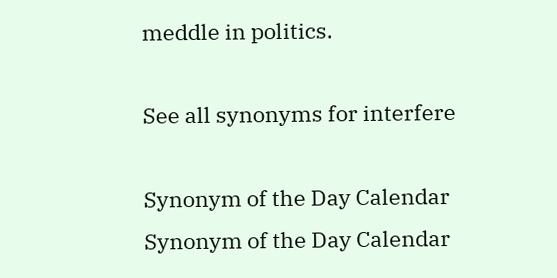meddle in politics.

See all synonyms for interfere

Synonym of the Day Calendar
Synonym of the Day Calendar